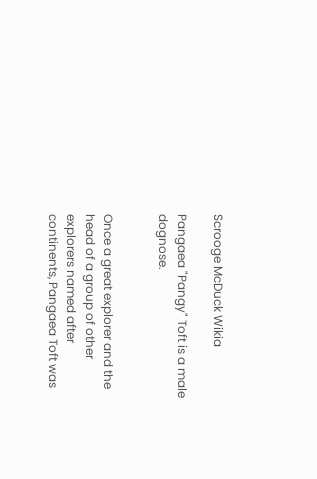Scrooge McDuck Wikia

Pangaea "Pangy" Toft is a male dognose.


Once a great explorer and the head of a group of other explorers named after continents, Pangaea Toft was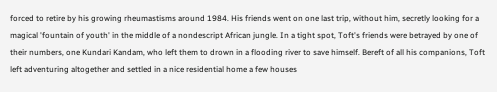forced to retire by his growing rheumastisms around 1984. His friends went on one last trip, without him, secretly looking for a magical 'fountain of youth' in the middle of a nondescript African jungle. In a tight spot, Toft's friends were betrayed by one of their numbers, one Kundari Kandam, who left them to drown in a flooding river to save himself. Bereft of all his companions, Toft left adventuring altogether and settled in a nice residential home a few houses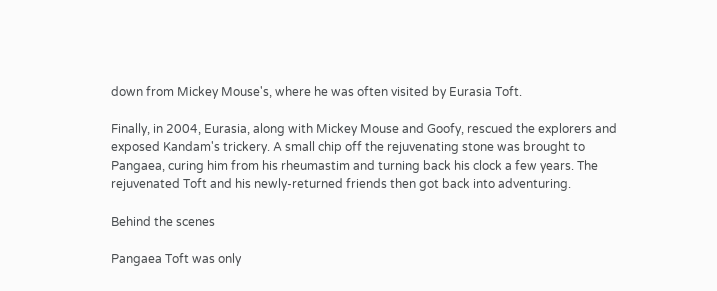down from Mickey Mouse's, where he was often visited by Eurasia Toft.

Finally, in 2004, Eurasia, along with Mickey Mouse and Goofy, rescued the explorers and exposed Kandam's trickery. A small chip off the rejuvenating stone was brought to Pangaea, curing him from his rheumastim and turning back his clock a few years. The rejuvenated Toft and his newly-returned friends then got back into adventuring.

Behind the scenes

Pangaea Toft was only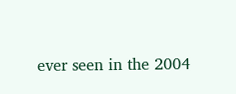ever seen in the 2004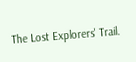The Lost Explorers' Trail.